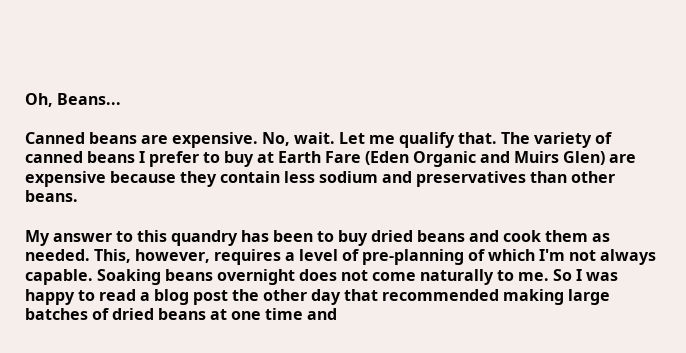Oh, Beans...

Canned beans are expensive. No, wait. Let me qualify that. The variety of canned beans I prefer to buy at Earth Fare (Eden Organic and Muirs Glen) are expensive because they contain less sodium and preservatives than other beans.

My answer to this quandry has been to buy dried beans and cook them as needed. This, however, requires a level of pre-planning of which I'm not always capable. Soaking beans overnight does not come naturally to me. So I was happy to read a blog post the other day that recommended making large batches of dried beans at one time and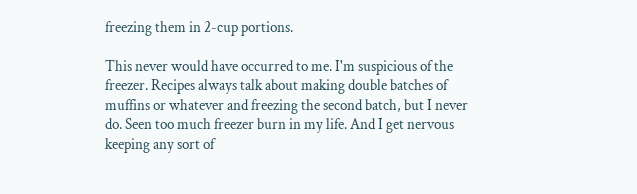freezing them in 2-cup portions.

This never would have occurred to me. I'm suspicious of the freezer. Recipes always talk about making double batches of muffins or whatever and freezing the second batch, but I never do. Seen too much freezer burn in my life. And I get nervous keeping any sort of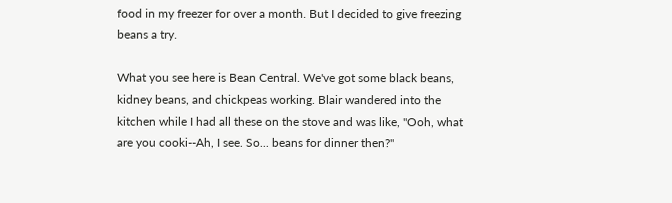food in my freezer for over a month. But I decided to give freezing beans a try.

What you see here is Bean Central. We've got some black beans, kidney beans, and chickpeas working. Blair wandered into the kitchen while I had all these on the stove and was like, "Ooh, what are you cooki--Ah, I see. So... beans for dinner then?"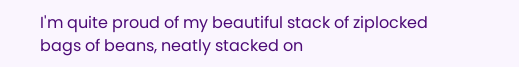I'm quite proud of my beautiful stack of ziplocked bags of beans, neatly stacked on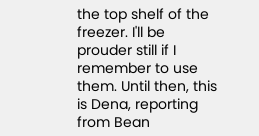the top shelf of the freezer. I'll be prouder still if I remember to use them. Until then, this is Dena, reporting from Bean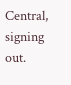Central, signing out.